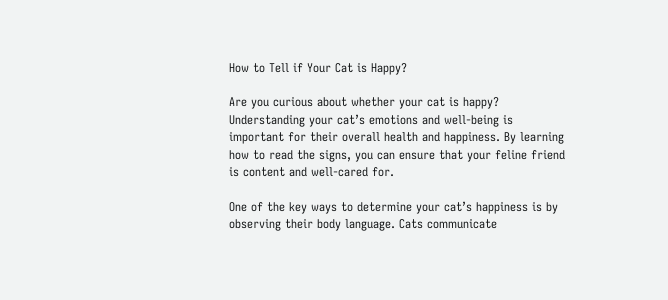How to Tell if Your Cat is Happy?

Are you curious about whether your cat is happy? Understanding your cat’s emotions and well-being is important for their overall health and happiness. By learning how to read the signs, you can ensure that your feline friend is content and well-cared for.

One of the key ways to determine your cat’s happiness is by observing their body language. Cats communicate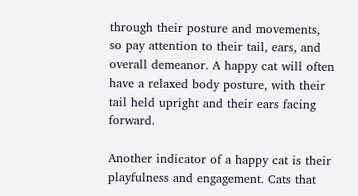through their posture and movements, so pay attention to their tail, ears, and overall demeanor. A happy cat will often have a relaxed body posture, with their tail held upright and their ears facing forward.

Another indicator of a happy cat is their playfulness and engagement. Cats that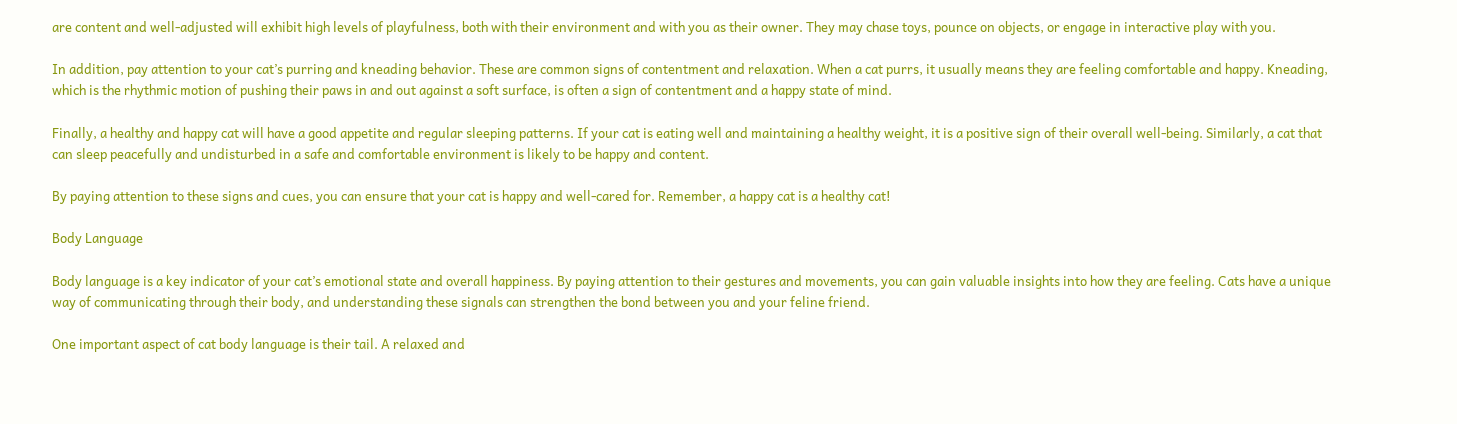are content and well-adjusted will exhibit high levels of playfulness, both with their environment and with you as their owner. They may chase toys, pounce on objects, or engage in interactive play with you.

In addition, pay attention to your cat’s purring and kneading behavior. These are common signs of contentment and relaxation. When a cat purrs, it usually means they are feeling comfortable and happy. Kneading, which is the rhythmic motion of pushing their paws in and out against a soft surface, is often a sign of contentment and a happy state of mind.

Finally, a healthy and happy cat will have a good appetite and regular sleeping patterns. If your cat is eating well and maintaining a healthy weight, it is a positive sign of their overall well-being. Similarly, a cat that can sleep peacefully and undisturbed in a safe and comfortable environment is likely to be happy and content.

By paying attention to these signs and cues, you can ensure that your cat is happy and well-cared for. Remember, a happy cat is a healthy cat!

Body Language

Body language is a key indicator of your cat’s emotional state and overall happiness. By paying attention to their gestures and movements, you can gain valuable insights into how they are feeling. Cats have a unique way of communicating through their body, and understanding these signals can strengthen the bond between you and your feline friend.

One important aspect of cat body language is their tail. A relaxed and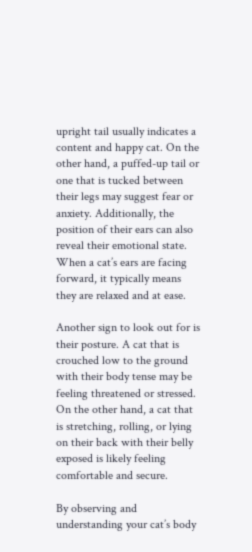upright tail usually indicates a content and happy cat. On the other hand, a puffed-up tail or one that is tucked between their legs may suggest fear or anxiety. Additionally, the position of their ears can also reveal their emotional state. When a cat’s ears are facing forward, it typically means they are relaxed and at ease.

Another sign to look out for is their posture. A cat that is crouched low to the ground with their body tense may be feeling threatened or stressed. On the other hand, a cat that is stretching, rolling, or lying on their back with their belly exposed is likely feeling comfortable and secure.

By observing and understanding your cat’s body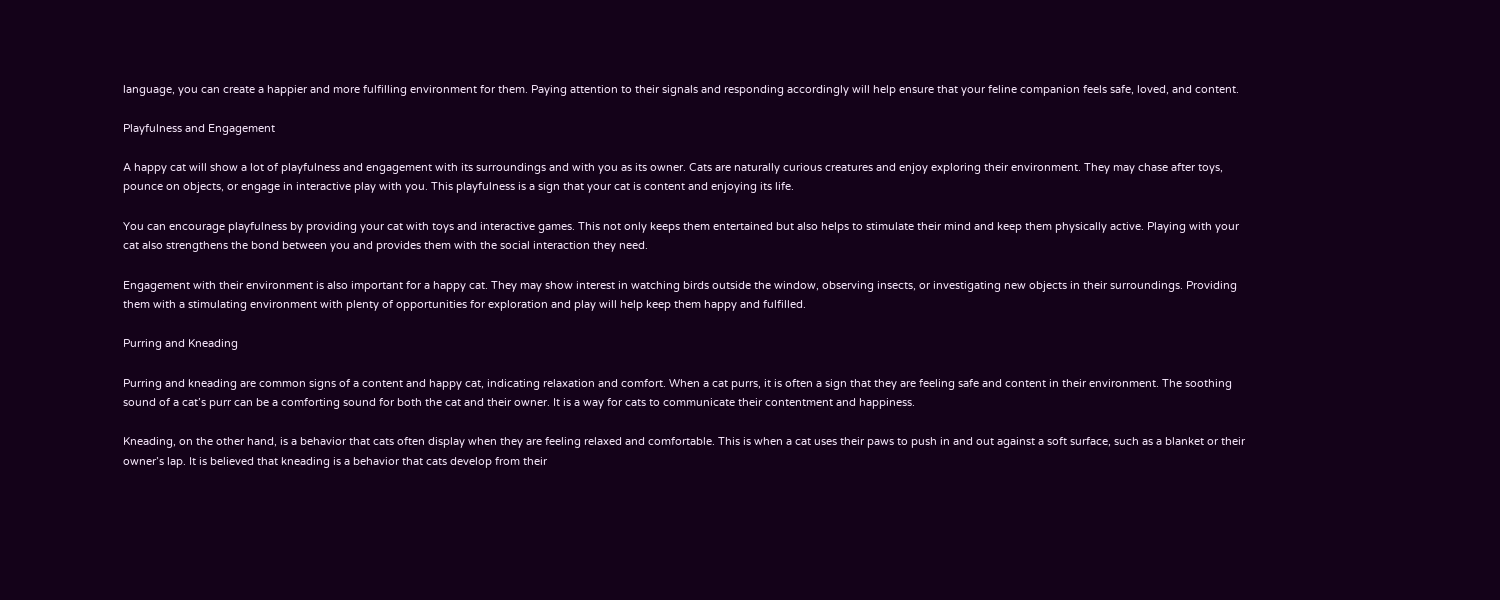language, you can create a happier and more fulfilling environment for them. Paying attention to their signals and responding accordingly will help ensure that your feline companion feels safe, loved, and content.

Playfulness and Engagement

A happy cat will show a lot of playfulness and engagement with its surroundings and with you as its owner. Cats are naturally curious creatures and enjoy exploring their environment. They may chase after toys, pounce on objects, or engage in interactive play with you. This playfulness is a sign that your cat is content and enjoying its life.

You can encourage playfulness by providing your cat with toys and interactive games. This not only keeps them entertained but also helps to stimulate their mind and keep them physically active. Playing with your cat also strengthens the bond between you and provides them with the social interaction they need.

Engagement with their environment is also important for a happy cat. They may show interest in watching birds outside the window, observing insects, or investigating new objects in their surroundings. Providing them with a stimulating environment with plenty of opportunities for exploration and play will help keep them happy and fulfilled.

Purring and Kneading

Purring and kneading are common signs of a content and happy cat, indicating relaxation and comfort. When a cat purrs, it is often a sign that they are feeling safe and content in their environment. The soothing sound of a cat’s purr can be a comforting sound for both the cat and their owner. It is a way for cats to communicate their contentment and happiness.

Kneading, on the other hand, is a behavior that cats often display when they are feeling relaxed and comfortable. This is when a cat uses their paws to push in and out against a soft surface, such as a blanket or their owner’s lap. It is believed that kneading is a behavior that cats develop from their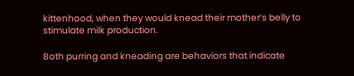kittenhood, when they would knead their mother’s belly to stimulate milk production.

Both purring and kneading are behaviors that indicate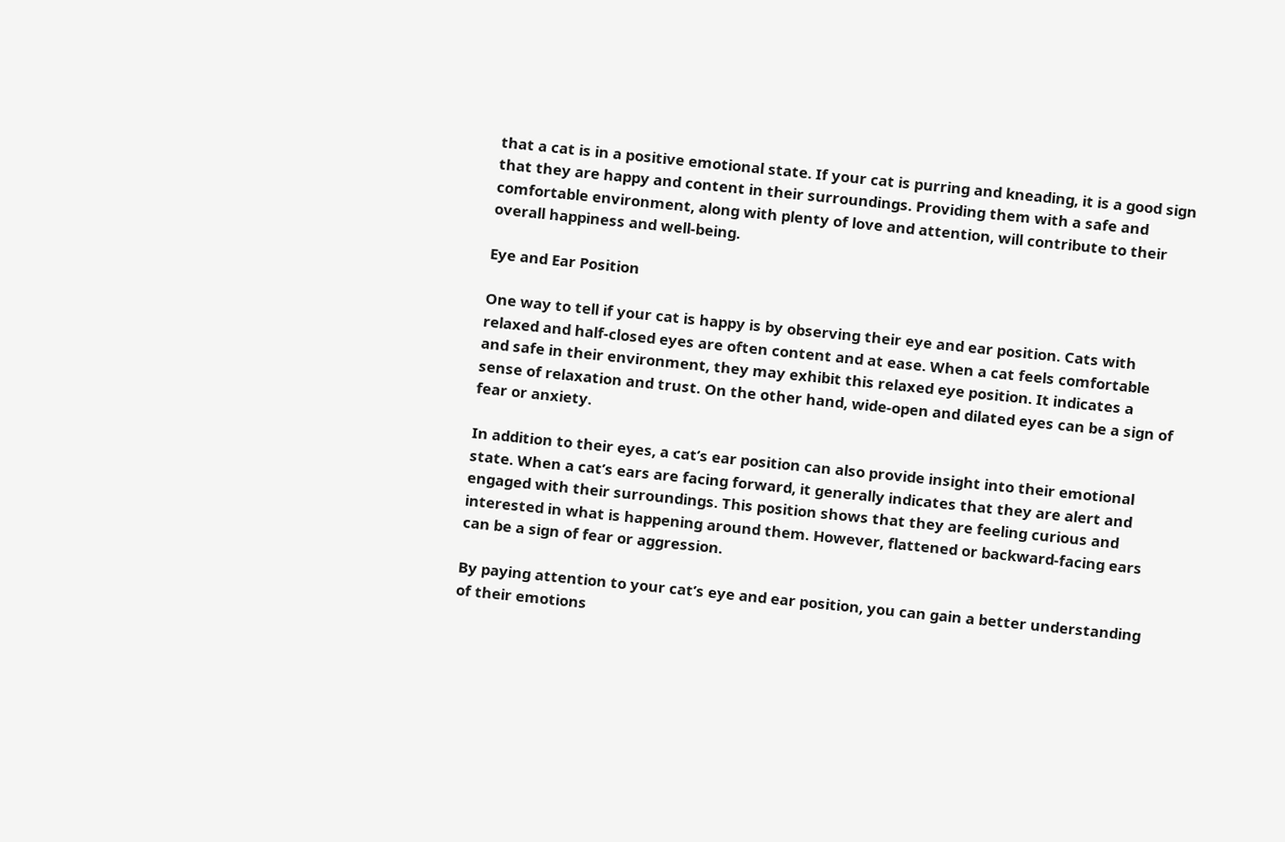that a cat is in a positive emotional state. If your cat is purring and kneading, it is a good sign that they are happy and content in their surroundings. Providing them with a safe and comfortable environment, along with plenty of love and attention, will contribute to their overall happiness and well-being.

Eye and Ear Position

One way to tell if your cat is happy is by observing their eye and ear position. Cats with relaxed and half-closed eyes are often content and at ease. When a cat feels comfortable and safe in their environment, they may exhibit this relaxed eye position. It indicates a sense of relaxation and trust. On the other hand, wide-open and dilated eyes can be a sign of fear or anxiety.

In addition to their eyes, a cat’s ear position can also provide insight into their emotional state. When a cat’s ears are facing forward, it generally indicates that they are alert and engaged with their surroundings. This position shows that they are feeling curious and interested in what is happening around them. However, flattened or backward-facing ears can be a sign of fear or aggression.

By paying attention to your cat’s eye and ear position, you can gain a better understanding of their emotions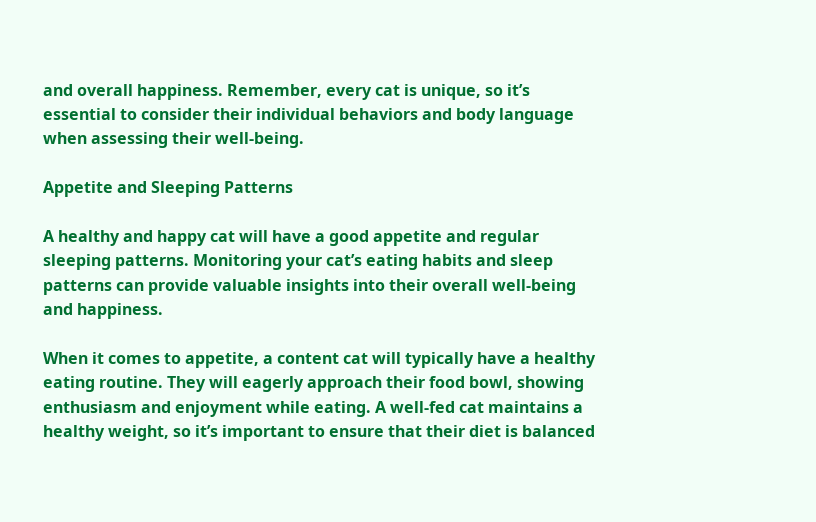and overall happiness. Remember, every cat is unique, so it’s essential to consider their individual behaviors and body language when assessing their well-being.

Appetite and Sleeping Patterns

A healthy and happy cat will have a good appetite and regular sleeping patterns. Monitoring your cat’s eating habits and sleep patterns can provide valuable insights into their overall well-being and happiness.

When it comes to appetite, a content cat will typically have a healthy eating routine. They will eagerly approach their food bowl, showing enthusiasm and enjoyment while eating. A well-fed cat maintains a healthy weight, so it’s important to ensure that their diet is balanced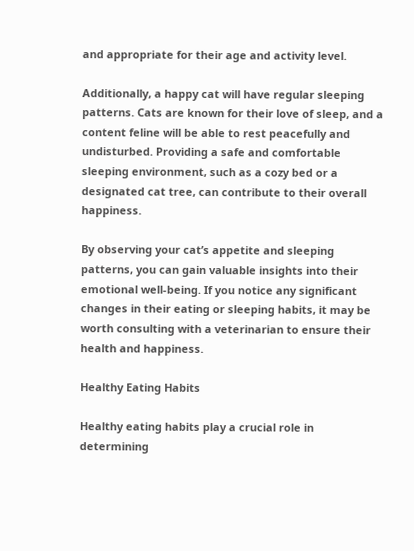and appropriate for their age and activity level.

Additionally, a happy cat will have regular sleeping patterns. Cats are known for their love of sleep, and a content feline will be able to rest peacefully and undisturbed. Providing a safe and comfortable sleeping environment, such as a cozy bed or a designated cat tree, can contribute to their overall happiness.

By observing your cat’s appetite and sleeping patterns, you can gain valuable insights into their emotional well-being. If you notice any significant changes in their eating or sleeping habits, it may be worth consulting with a veterinarian to ensure their health and happiness.

Healthy Eating Habits

Healthy eating habits play a crucial role in determining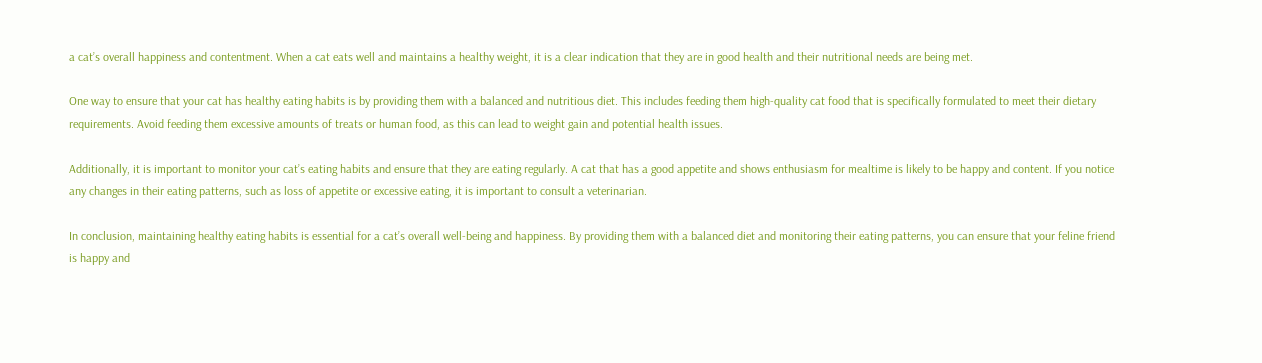a cat’s overall happiness and contentment. When a cat eats well and maintains a healthy weight, it is a clear indication that they are in good health and their nutritional needs are being met.

One way to ensure that your cat has healthy eating habits is by providing them with a balanced and nutritious diet. This includes feeding them high-quality cat food that is specifically formulated to meet their dietary requirements. Avoid feeding them excessive amounts of treats or human food, as this can lead to weight gain and potential health issues.

Additionally, it is important to monitor your cat’s eating habits and ensure that they are eating regularly. A cat that has a good appetite and shows enthusiasm for mealtime is likely to be happy and content. If you notice any changes in their eating patterns, such as loss of appetite or excessive eating, it is important to consult a veterinarian.

In conclusion, maintaining healthy eating habits is essential for a cat’s overall well-being and happiness. By providing them with a balanced diet and monitoring their eating patterns, you can ensure that your feline friend is happy and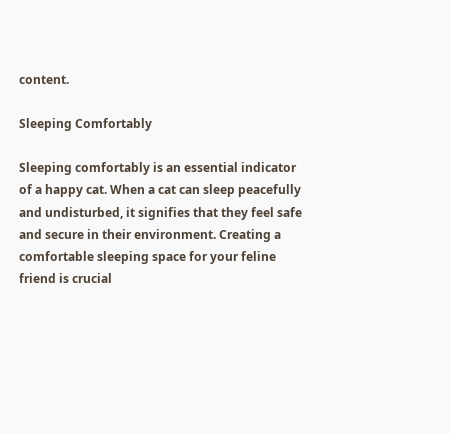content.

Sleeping Comfortably

Sleeping comfortably is an essential indicator of a happy cat. When a cat can sleep peacefully and undisturbed, it signifies that they feel safe and secure in their environment. Creating a comfortable sleeping space for your feline friend is crucial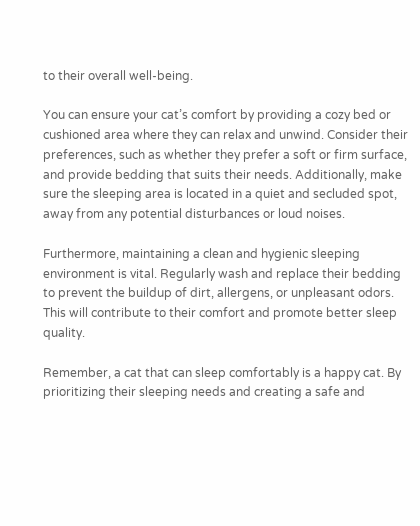to their overall well-being.

You can ensure your cat’s comfort by providing a cozy bed or cushioned area where they can relax and unwind. Consider their preferences, such as whether they prefer a soft or firm surface, and provide bedding that suits their needs. Additionally, make sure the sleeping area is located in a quiet and secluded spot, away from any potential disturbances or loud noises.

Furthermore, maintaining a clean and hygienic sleeping environment is vital. Regularly wash and replace their bedding to prevent the buildup of dirt, allergens, or unpleasant odors. This will contribute to their comfort and promote better sleep quality.

Remember, a cat that can sleep comfortably is a happy cat. By prioritizing their sleeping needs and creating a safe and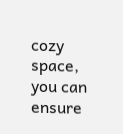cozy space, you can ensure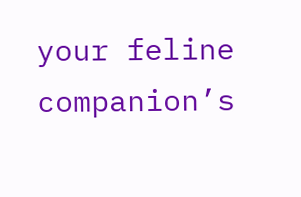your feline companion’s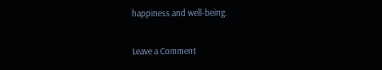happiness and well-being.

Leave a Comment